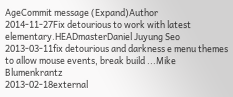AgeCommit message (Expand)Author
2014-11-27Fix detourious to work with latest elementary.HEADmasterDaniel Juyung Seo
2013-03-11fix detourious and darkness e menu themes to allow mouse events, break build ...Mike Blumenkrantz
2013-02-18external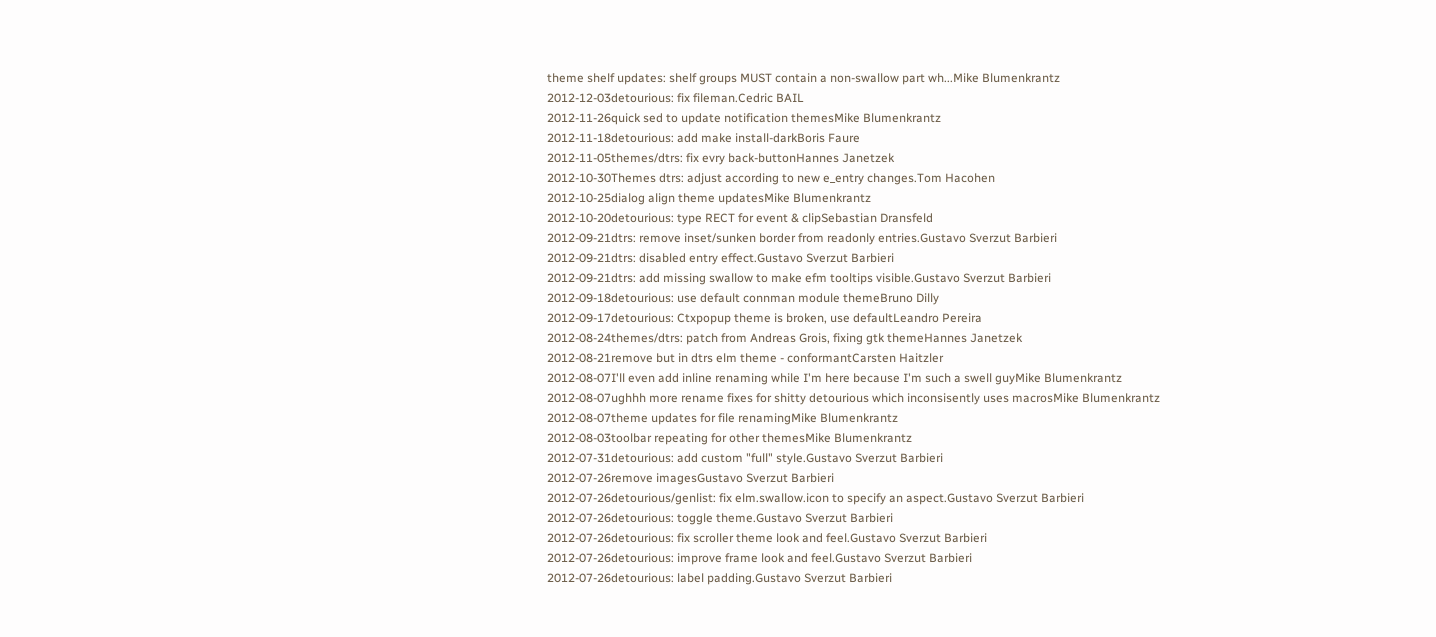theme shelf updates: shelf groups MUST contain a non-swallow part wh...Mike Blumenkrantz
2012-12-03detourious: fix fileman.Cedric BAIL
2012-11-26quick sed to update notification themesMike Blumenkrantz
2012-11-18detourious: add make install-darkBoris Faure
2012-11-05themes/dtrs: fix evry back-buttonHannes Janetzek
2012-10-30Themes dtrs: adjust according to new e_entry changes.Tom Hacohen
2012-10-25dialog align theme updatesMike Blumenkrantz
2012-10-20detourious: type RECT for event & clipSebastian Dransfeld
2012-09-21dtrs: remove inset/sunken border from readonly entries.Gustavo Sverzut Barbieri
2012-09-21dtrs: disabled entry effect.Gustavo Sverzut Barbieri
2012-09-21dtrs: add missing swallow to make efm tooltips visible.Gustavo Sverzut Barbieri
2012-09-18detourious: use default connman module themeBruno Dilly
2012-09-17detourious: Ctxpopup theme is broken, use defaultLeandro Pereira
2012-08-24themes/dtrs: patch from Andreas Grois, fixing gtk themeHannes Janetzek
2012-08-21remove but in dtrs elm theme - conformantCarsten Haitzler
2012-08-07I'll even add inline renaming while I'm here because I'm such a swell guyMike Blumenkrantz
2012-08-07ughhh more rename fixes for shitty detourious which inconsisently uses macrosMike Blumenkrantz
2012-08-07theme updates for file renamingMike Blumenkrantz
2012-08-03toolbar repeating for other themesMike Blumenkrantz
2012-07-31detourious: add custom "full" style.Gustavo Sverzut Barbieri
2012-07-26remove imagesGustavo Sverzut Barbieri
2012-07-26detourious/genlist: fix elm.swallow.icon to specify an aspect.Gustavo Sverzut Barbieri
2012-07-26detourious: toggle theme.Gustavo Sverzut Barbieri
2012-07-26detourious: fix scroller theme look and feel.Gustavo Sverzut Barbieri
2012-07-26detourious: improve frame look and feel.Gustavo Sverzut Barbieri
2012-07-26detourious: label padding.Gustavo Sverzut Barbieri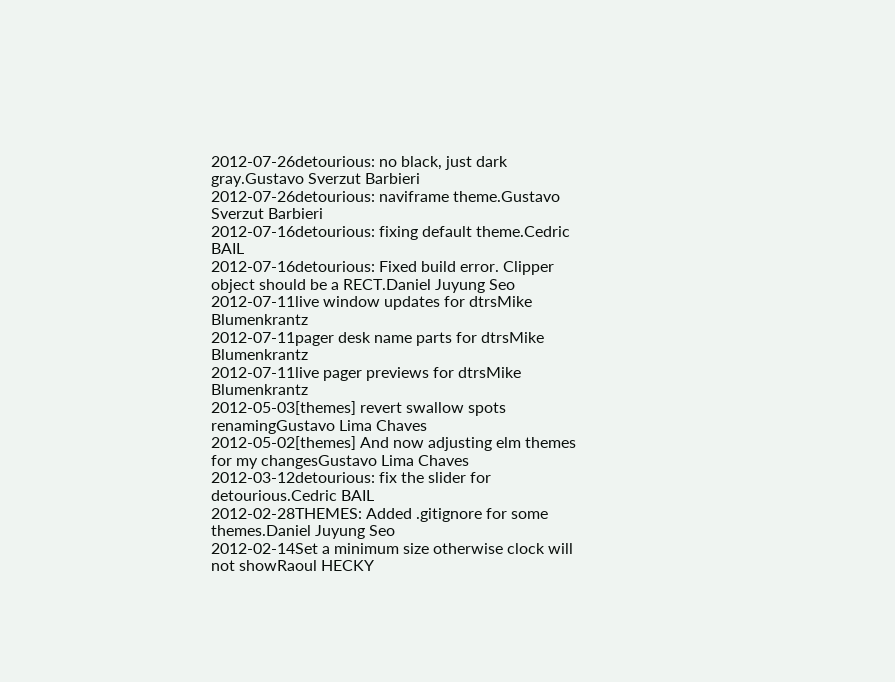2012-07-26detourious: no black, just dark gray.Gustavo Sverzut Barbieri
2012-07-26detourious: naviframe theme.Gustavo Sverzut Barbieri
2012-07-16detourious: fixing default theme.Cedric BAIL
2012-07-16detourious: Fixed build error. Clipper object should be a RECT.Daniel Juyung Seo
2012-07-11live window updates for dtrsMike Blumenkrantz
2012-07-11pager desk name parts for dtrsMike Blumenkrantz
2012-07-11live pager previews for dtrsMike Blumenkrantz
2012-05-03[themes] revert swallow spots renamingGustavo Lima Chaves
2012-05-02[themes] And now adjusting elm themes for my changesGustavo Lima Chaves
2012-03-12detourious: fix the slider for detourious.Cedric BAIL
2012-02-28THEMES: Added .gitignore for some themes.Daniel Juyung Seo
2012-02-14Set a minimum size otherwise clock will not showRaoul HECKY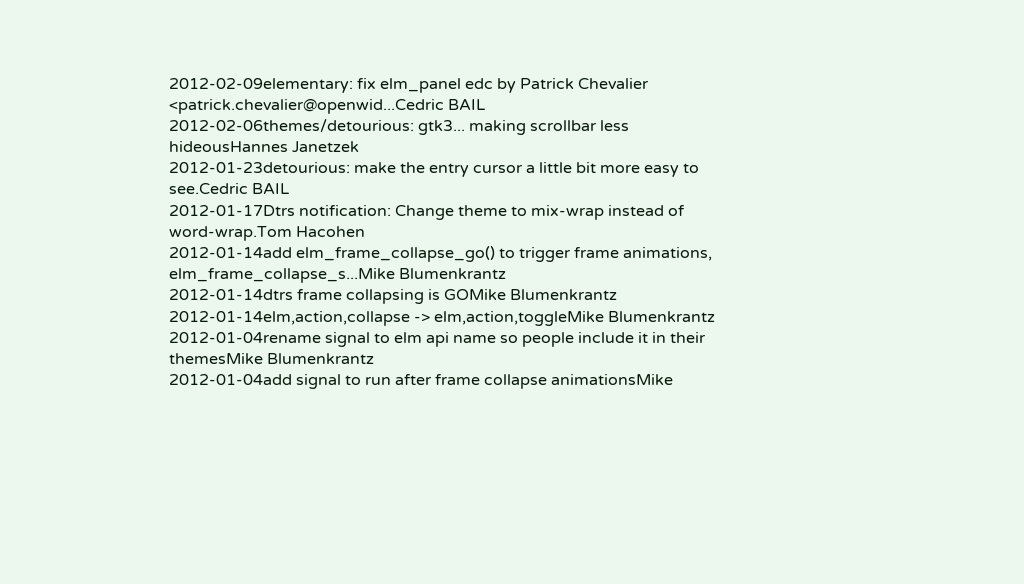2012-02-09elementary: fix elm_panel edc by Patrick Chevalier <patrick.chevalier@openwid...Cedric BAIL
2012-02-06themes/detourious: gtk3... making scrollbar less hideousHannes Janetzek
2012-01-23detourious: make the entry cursor a little bit more easy to see.Cedric BAIL
2012-01-17Dtrs notification: Change theme to mix-wrap instead of word-wrap.Tom Hacohen
2012-01-14add elm_frame_collapse_go() to trigger frame animations, elm_frame_collapse_s...Mike Blumenkrantz
2012-01-14dtrs frame collapsing is GOMike Blumenkrantz
2012-01-14elm,action,collapse -> elm,action,toggleMike Blumenkrantz
2012-01-04rename signal to elm api name so people include it in their themesMike Blumenkrantz
2012-01-04add signal to run after frame collapse animationsMike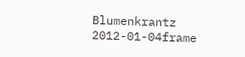Blumenkrantz
2012-01-04frame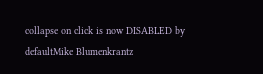collapse on click is now DISABLED by defaultMike Blumenkrantz